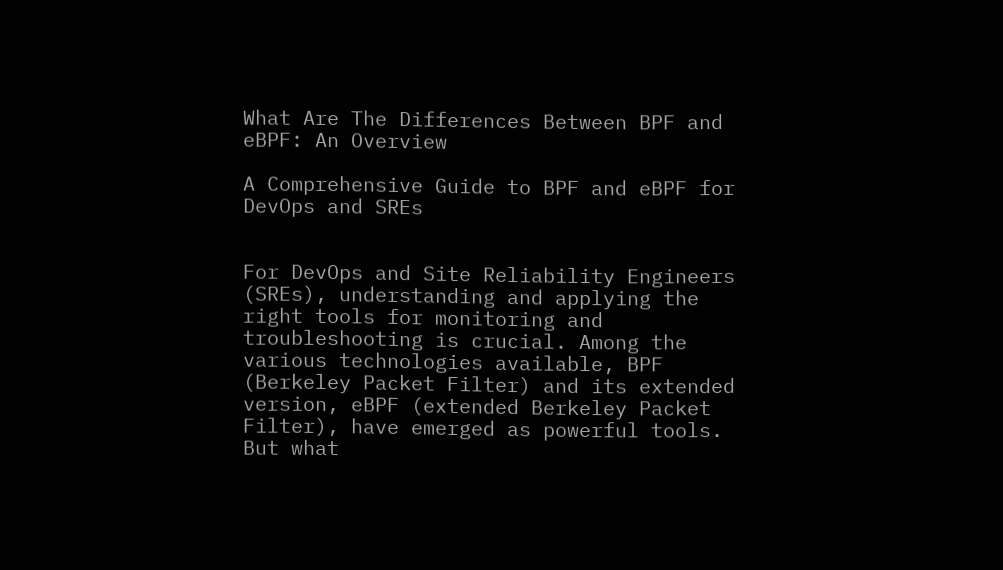What Are The Differences Between BPF and eBPF: An Overview

A Comprehensive Guide to BPF and eBPF for DevOps and SREs


For DevOps and Site Reliability Engineers (SREs), understanding and applying the right tools for monitoring and troubleshooting is crucial. Among the various technologies available, BPF (Berkeley Packet Filter) and its extended version, eBPF (extended Berkeley Packet Filter), have emerged as powerful tools. But what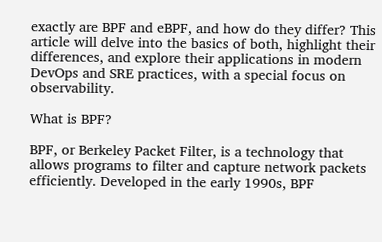exactly are BPF and eBPF, and how do they differ? This article will delve into the basics of both, highlight their differences, and explore their applications in modern DevOps and SRE practices, with a special focus on observability.

What is BPF?

BPF, or Berkeley Packet Filter, is a technology that allows programs to filter and capture network packets efficiently. Developed in the early 1990s, BPF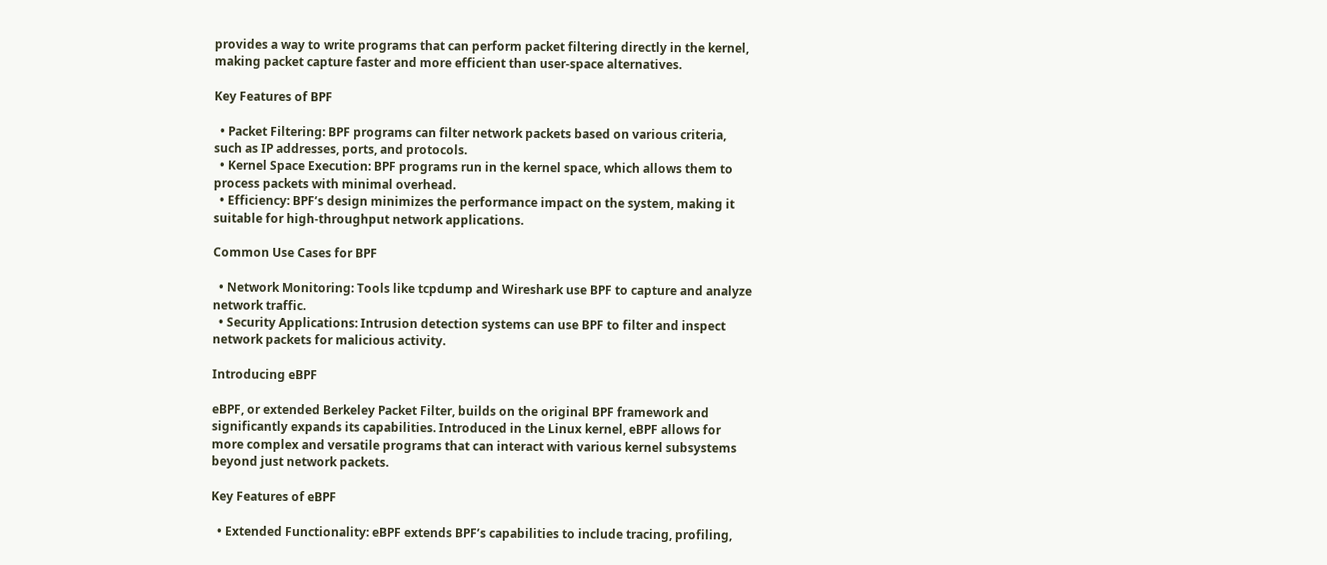provides a way to write programs that can perform packet filtering directly in the kernel, making packet capture faster and more efficient than user-space alternatives.

Key Features of BPF

  • Packet Filtering: BPF programs can filter network packets based on various criteria, such as IP addresses, ports, and protocols.
  • Kernel Space Execution: BPF programs run in the kernel space, which allows them to process packets with minimal overhead.
  • Efficiency: BPF’s design minimizes the performance impact on the system, making it suitable for high-throughput network applications.

Common Use Cases for BPF

  • Network Monitoring: Tools like tcpdump and Wireshark use BPF to capture and analyze network traffic.
  • Security Applications: Intrusion detection systems can use BPF to filter and inspect network packets for malicious activity.

Introducing eBPF

eBPF, or extended Berkeley Packet Filter, builds on the original BPF framework and significantly expands its capabilities. Introduced in the Linux kernel, eBPF allows for more complex and versatile programs that can interact with various kernel subsystems beyond just network packets.

Key Features of eBPF

  • Extended Functionality: eBPF extends BPF’s capabilities to include tracing, profiling,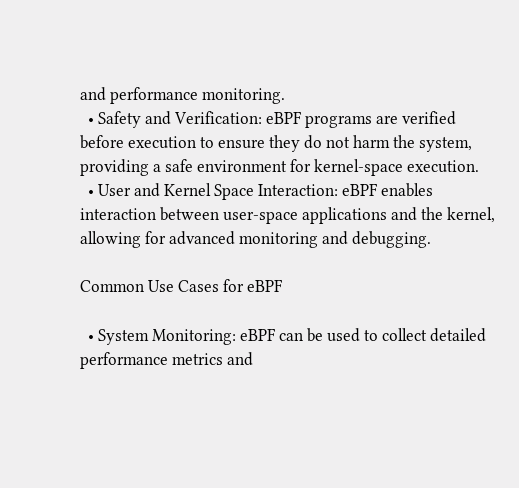and performance monitoring.
  • Safety and Verification: eBPF programs are verified before execution to ensure they do not harm the system, providing a safe environment for kernel-space execution.
  • User and Kernel Space Interaction: eBPF enables interaction between user-space applications and the kernel, allowing for advanced monitoring and debugging.

Common Use Cases for eBPF

  • System Monitoring: eBPF can be used to collect detailed performance metrics and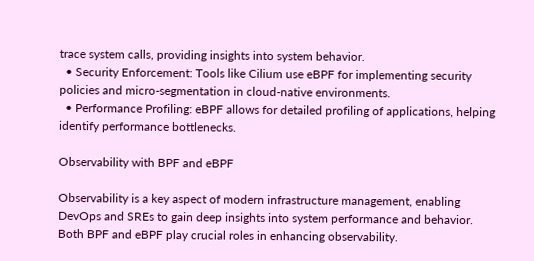trace system calls, providing insights into system behavior.
  • Security Enforcement: Tools like Cilium use eBPF for implementing security policies and micro-segmentation in cloud-native environments.
  • Performance Profiling: eBPF allows for detailed profiling of applications, helping identify performance bottlenecks.

Observability with BPF and eBPF

Observability is a key aspect of modern infrastructure management, enabling DevOps and SREs to gain deep insights into system performance and behavior. Both BPF and eBPF play crucial roles in enhancing observability.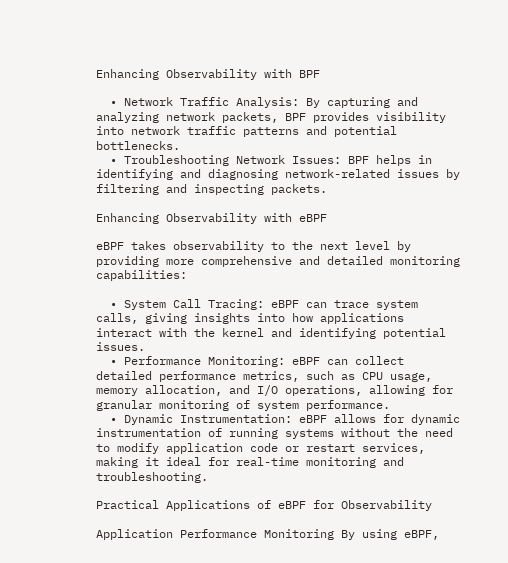Enhancing Observability with BPF

  • Network Traffic Analysis: By capturing and analyzing network packets, BPF provides visibility into network traffic patterns and potential bottlenecks.
  • Troubleshooting Network Issues: BPF helps in identifying and diagnosing network-related issues by filtering and inspecting packets.

Enhancing Observability with eBPF

eBPF takes observability to the next level by providing more comprehensive and detailed monitoring capabilities:

  • System Call Tracing: eBPF can trace system calls, giving insights into how applications interact with the kernel and identifying potential issues.
  • Performance Monitoring: eBPF can collect detailed performance metrics, such as CPU usage, memory allocation, and I/O operations, allowing for granular monitoring of system performance.
  • Dynamic Instrumentation: eBPF allows for dynamic instrumentation of running systems without the need to modify application code or restart services, making it ideal for real-time monitoring and troubleshooting.

Practical Applications of eBPF for Observability

Application Performance Monitoring By using eBPF,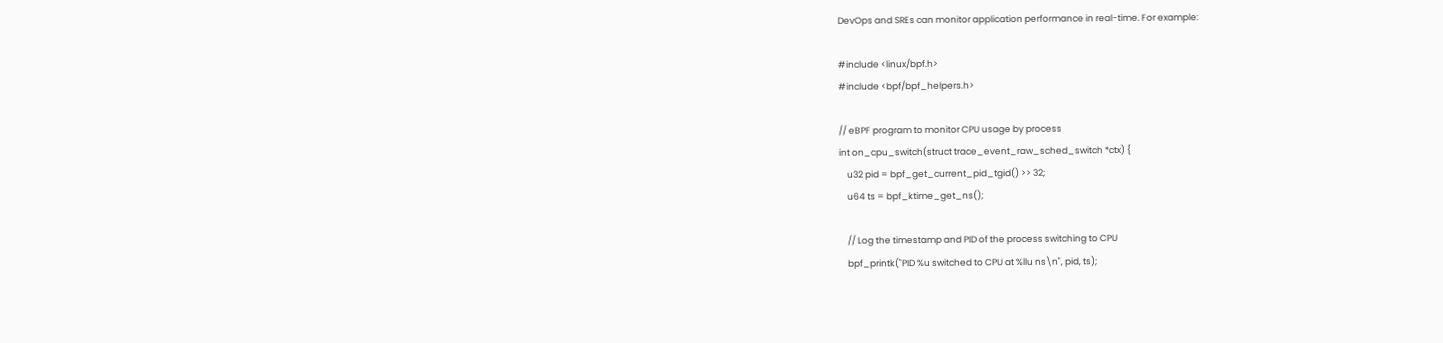DevOps and SREs can monitor application performance in real-time. For example:

#include <linux/bpf.h>
#include <bpf/bpf_helpers.h>

// eBPF program to monitor CPU usage by process
int on_cpu_switch(struct trace_event_raw_sched_switch *ctx) {
    u32 pid = bpf_get_current_pid_tgid() >> 32;
    u64 ts = bpf_ktime_get_ns();

    // Log the timestamp and PID of the process switching to CPU
    bpf_printk("PID %u switched to CPU at %llu ns\n", pid, ts);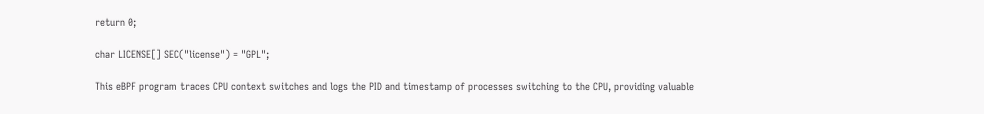return 0;

char LICENSE[] SEC("license") = "GPL";

This eBPF program traces CPU context switches and logs the PID and timestamp of processes switching to the CPU, providing valuable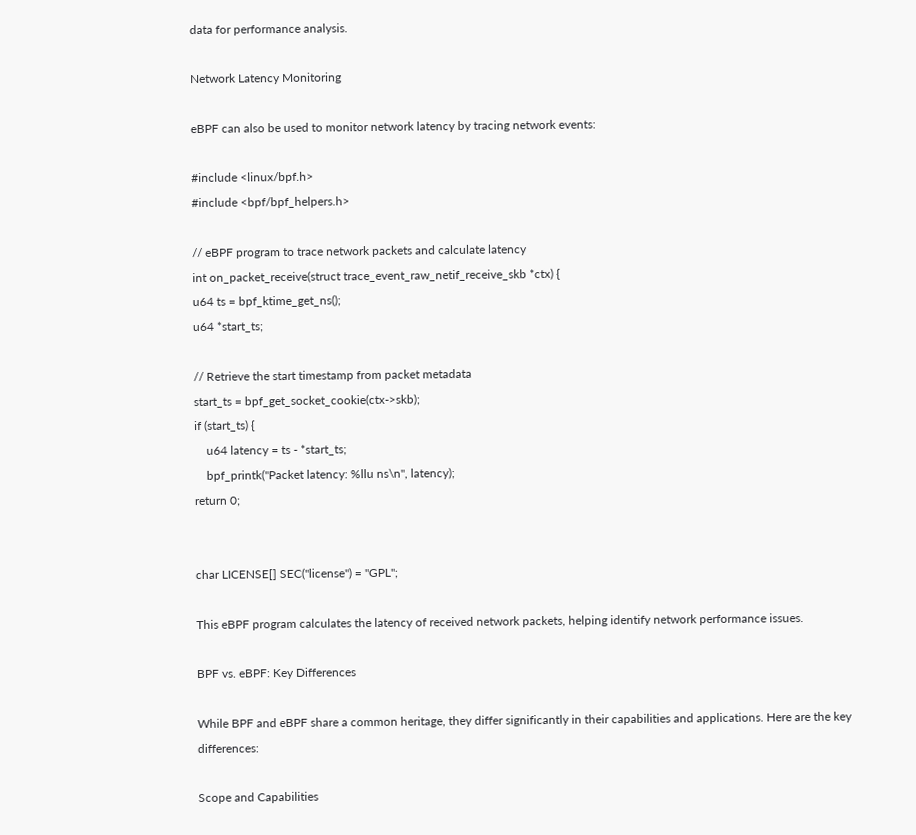data for performance analysis.

Network Latency Monitoring

eBPF can also be used to monitor network latency by tracing network events:

#include <linux/bpf.h>
#include <bpf/bpf_helpers.h>

// eBPF program to trace network packets and calculate latency
int on_packet_receive(struct trace_event_raw_netif_receive_skb *ctx) {
u64 ts = bpf_ktime_get_ns();
u64 *start_ts;

// Retrieve the start timestamp from packet metadata
start_ts = bpf_get_socket_cookie(ctx->skb);
if (start_ts) {
    u64 latency = ts - *start_ts;
    bpf_printk("Packet latency: %llu ns\n", latency);
return 0;


char LICENSE[] SEC("license") = "GPL";

This eBPF program calculates the latency of received network packets, helping identify network performance issues.

BPF vs. eBPF: Key Differences

While BPF and eBPF share a common heritage, they differ significantly in their capabilities and applications. Here are the key differences:

Scope and Capabilities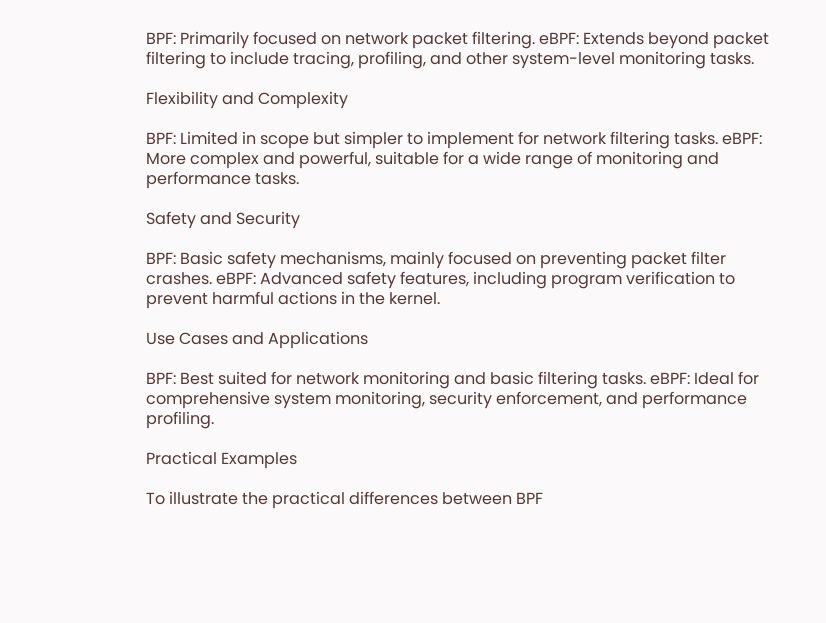BPF: Primarily focused on network packet filtering. eBPF: Extends beyond packet filtering to include tracing, profiling, and other system-level monitoring tasks.

Flexibility and Complexity

BPF: Limited in scope but simpler to implement for network filtering tasks. eBPF: More complex and powerful, suitable for a wide range of monitoring and performance tasks.

Safety and Security

BPF: Basic safety mechanisms, mainly focused on preventing packet filter crashes. eBPF: Advanced safety features, including program verification to prevent harmful actions in the kernel.

Use Cases and Applications

BPF: Best suited for network monitoring and basic filtering tasks. eBPF: Ideal for comprehensive system monitoring, security enforcement, and performance profiling.

Practical Examples

To illustrate the practical differences between BPF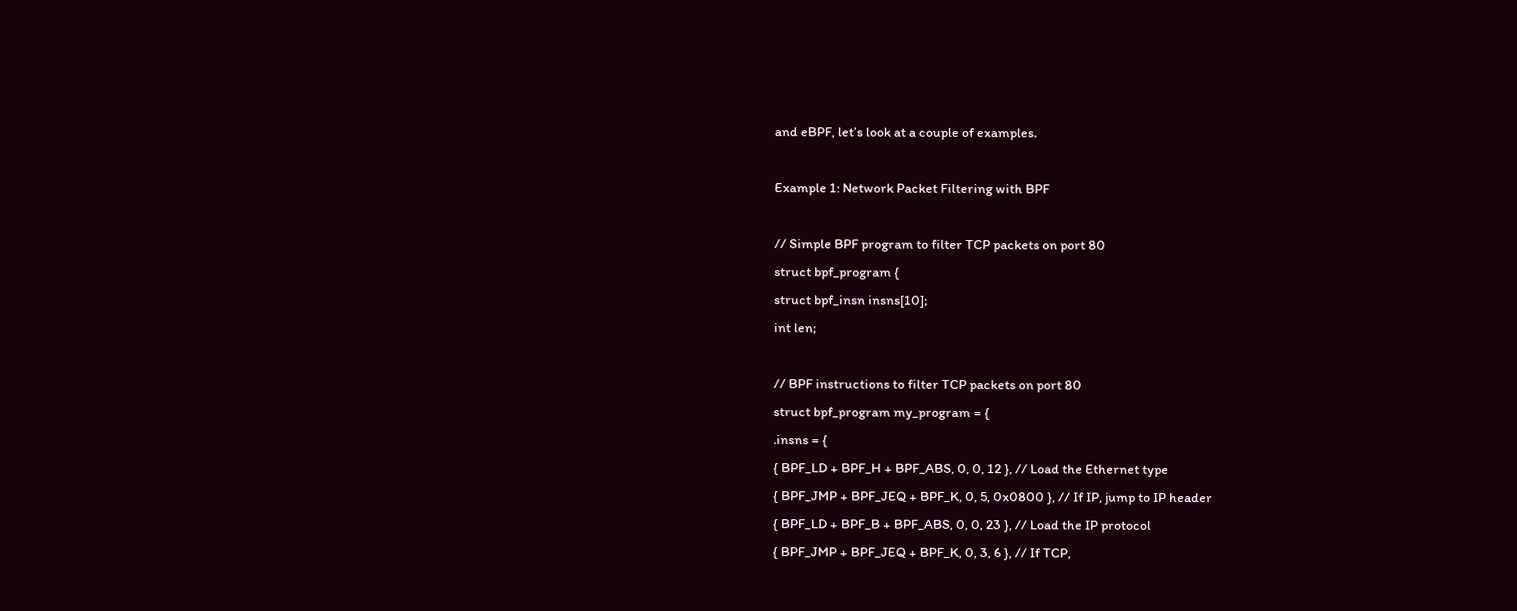and eBPF, let’s look at a couple of examples.

Example 1: Network Packet Filtering with BPF

// Simple BPF program to filter TCP packets on port 80
struct bpf_program {
struct bpf_insn insns[10];
int len;

// BPF instructions to filter TCP packets on port 80
struct bpf_program my_program = {
.insns = {
{ BPF_LD + BPF_H + BPF_ABS, 0, 0, 12 }, // Load the Ethernet type
{ BPF_JMP + BPF_JEQ + BPF_K, 0, 5, 0x0800 }, // If IP, jump to IP header
{ BPF_LD + BPF_B + BPF_ABS, 0, 0, 23 }, // Load the IP protocol
{ BPF_JMP + BPF_JEQ + BPF_K, 0, 3, 6 }, // If TCP,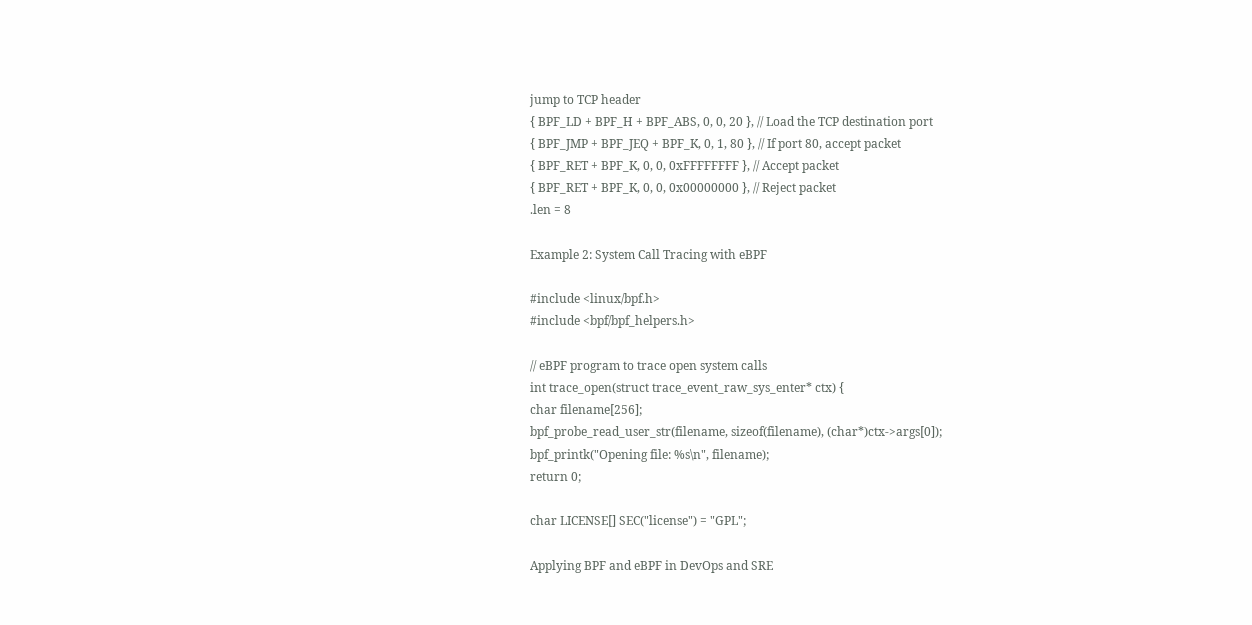jump to TCP header
{ BPF_LD + BPF_H + BPF_ABS, 0, 0, 20 }, // Load the TCP destination port
{ BPF_JMP + BPF_JEQ + BPF_K, 0, 1, 80 }, // If port 80, accept packet
{ BPF_RET + BPF_K, 0, 0, 0xFFFFFFFF }, // Accept packet
{ BPF_RET + BPF_K, 0, 0, 0x00000000 }, // Reject packet
.len = 8

Example 2: System Call Tracing with eBPF

#include <linux/bpf.h>
#include <bpf/bpf_helpers.h>

// eBPF program to trace open system calls
int trace_open(struct trace_event_raw_sys_enter* ctx) {
char filename[256];
bpf_probe_read_user_str(filename, sizeof(filename), (char*)ctx->args[0]);
bpf_printk("Opening file: %s\n", filename);
return 0;

char LICENSE[] SEC("license") = "GPL";

Applying BPF and eBPF in DevOps and SRE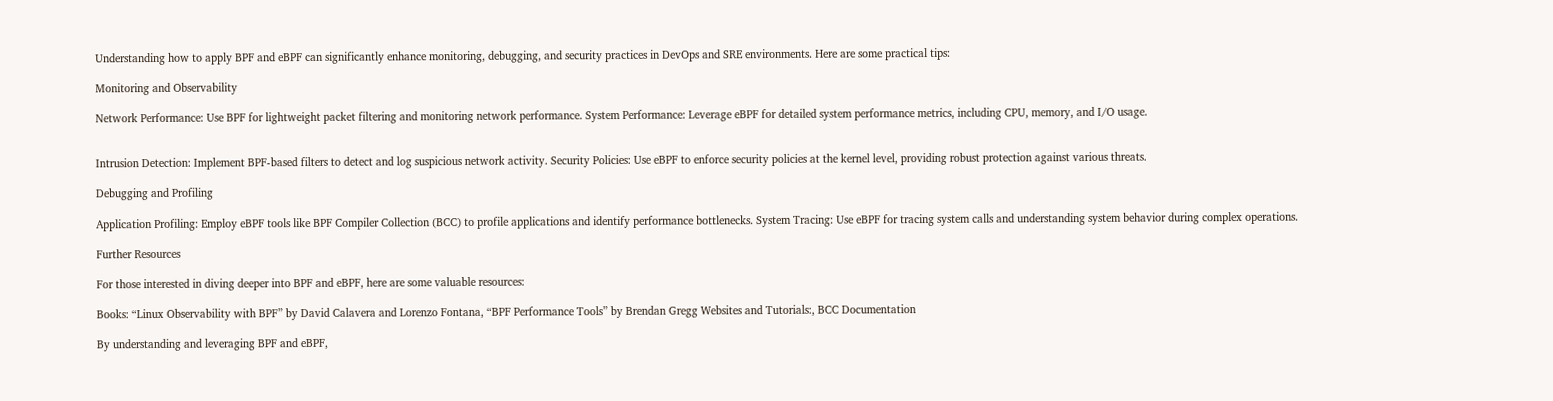Understanding how to apply BPF and eBPF can significantly enhance monitoring, debugging, and security practices in DevOps and SRE environments. Here are some practical tips:

Monitoring and Observability

Network Performance: Use BPF for lightweight packet filtering and monitoring network performance. System Performance: Leverage eBPF for detailed system performance metrics, including CPU, memory, and I/O usage.


Intrusion Detection: Implement BPF-based filters to detect and log suspicious network activity. Security Policies: Use eBPF to enforce security policies at the kernel level, providing robust protection against various threats.

Debugging and Profiling

Application Profiling: Employ eBPF tools like BPF Compiler Collection (BCC) to profile applications and identify performance bottlenecks. System Tracing: Use eBPF for tracing system calls and understanding system behavior during complex operations.

Further Resources

For those interested in diving deeper into BPF and eBPF, here are some valuable resources:

Books: “Linux Observability with BPF” by David Calavera and Lorenzo Fontana, “BPF Performance Tools” by Brendan Gregg Websites and Tutorials:, BCC Documentation

By understanding and leveraging BPF and eBPF,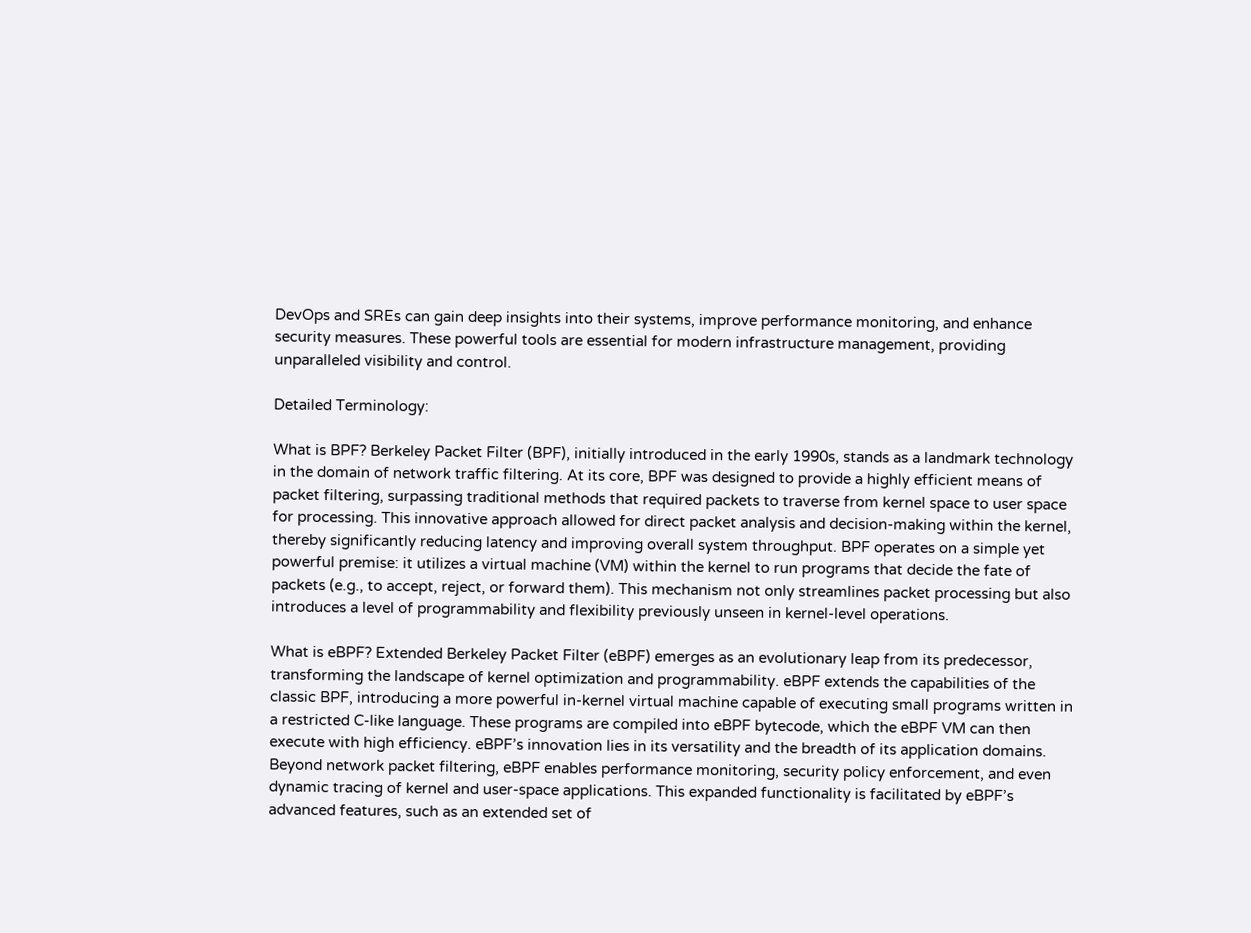DevOps and SREs can gain deep insights into their systems, improve performance monitoring, and enhance security measures. These powerful tools are essential for modern infrastructure management, providing unparalleled visibility and control.

Detailed Terminology:

What is BPF? Berkeley Packet Filter (BPF), initially introduced in the early 1990s, stands as a landmark technology in the domain of network traffic filtering. At its core, BPF was designed to provide a highly efficient means of packet filtering, surpassing traditional methods that required packets to traverse from kernel space to user space for processing. This innovative approach allowed for direct packet analysis and decision-making within the kernel, thereby significantly reducing latency and improving overall system throughput. BPF operates on a simple yet powerful premise: it utilizes a virtual machine (VM) within the kernel to run programs that decide the fate of packets (e.g., to accept, reject, or forward them). This mechanism not only streamlines packet processing but also introduces a level of programmability and flexibility previously unseen in kernel-level operations.

What is eBPF? Extended Berkeley Packet Filter (eBPF) emerges as an evolutionary leap from its predecessor, transforming the landscape of kernel optimization and programmability. eBPF extends the capabilities of the classic BPF, introducing a more powerful in-kernel virtual machine capable of executing small programs written in a restricted C-like language. These programs are compiled into eBPF bytecode, which the eBPF VM can then execute with high efficiency. eBPF’s innovation lies in its versatility and the breadth of its application domains. Beyond network packet filtering, eBPF enables performance monitoring, security policy enforcement, and even dynamic tracing of kernel and user-space applications. This expanded functionality is facilitated by eBPF’s advanced features, such as an extended set of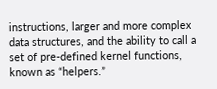instructions, larger and more complex data structures, and the ability to call a set of pre-defined kernel functions, known as “helpers.”